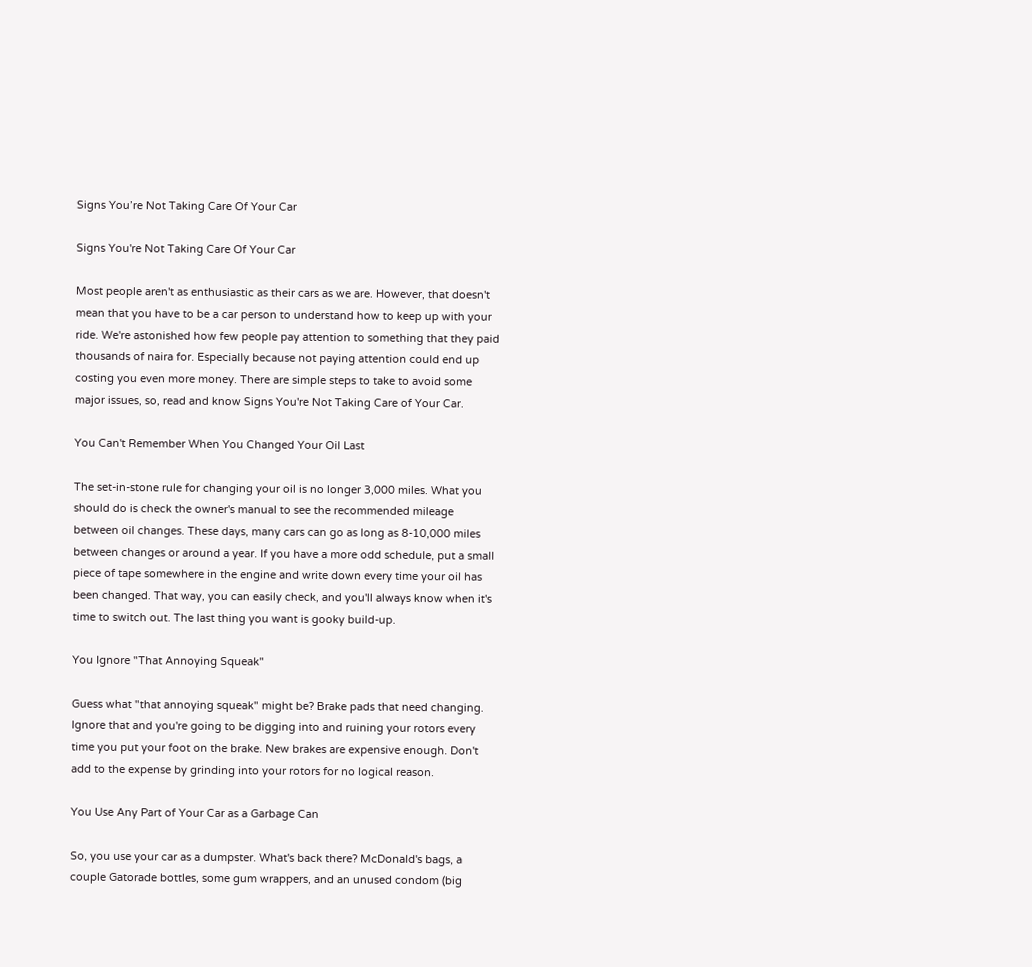Signs You’re Not Taking Care Of Your Car

Signs You're Not Taking Care Of Your Car

Most people aren't as enthusiastic as their cars as we are. However, that doesn't mean that you have to be a car person to understand how to keep up with your ride. We're astonished how few people pay attention to something that they paid thousands of naira for. Especially because not paying attention could end up costing you even more money. There are simple steps to take to avoid some major issues, so, read and know Signs You're Not Taking Care of Your Car.

You Can't Remember When You Changed Your Oil Last

The set-in-stone rule for changing your oil is no longer 3,000 miles. What you should do is check the owner's manual to see the recommended mileage between oil changes. These days, many cars can go as long as 8-10,000 miles between changes or around a year. If you have a more odd schedule, put a small piece of tape somewhere in the engine and write down every time your oil has been changed. That way, you can easily check, and you'll always know when it's time to switch out. The last thing you want is gooky build-up.

You Ignore "That Annoying Squeak"

Guess what "that annoying squeak" might be? Brake pads that need changing. Ignore that and you're going to be digging into and ruining your rotors every time you put your foot on the brake. New brakes are expensive enough. Don't add to the expense by grinding into your rotors for no logical reason.

You Use Any Part of Your Car as a Garbage Can

So, you use your car as a dumpster. What's back there? McDonald's bags, a couple Gatorade bottles, some gum wrappers, and an unused condom (big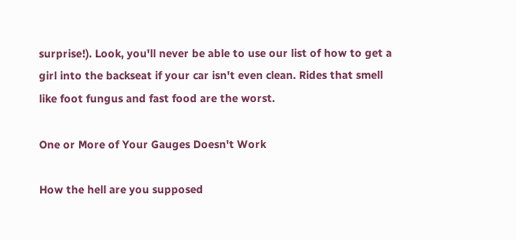surprise!). Look, you'll never be able to use our list of how to get a girl into the backseat if your car isn't even clean. Rides that smell like foot fungus and fast food are the worst.

One or More of Your Gauges Doesn't Work

How the hell are you supposed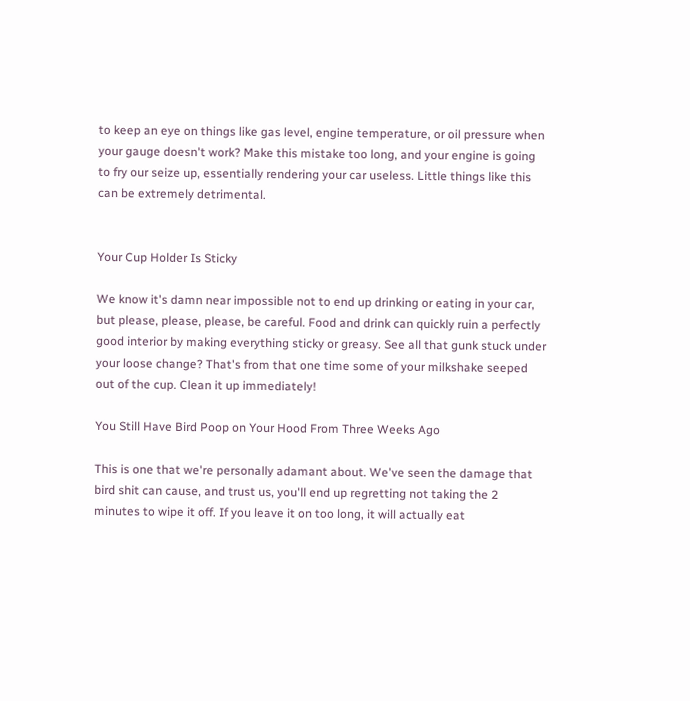to keep an eye on things like gas level, engine temperature, or oil pressure when your gauge doesn't work? Make this mistake too long, and your engine is going to fry our seize up, essentially rendering your car useless. Little things like this can be extremely detrimental.


Your Cup Holder Is Sticky

We know it's damn near impossible not to end up drinking or eating in your car, but please, please, please, be careful. Food and drink can quickly ruin a perfectly good interior by making everything sticky or greasy. See all that gunk stuck under your loose change? That's from that one time some of your milkshake seeped out of the cup. Clean it up immediately!

You Still Have Bird Poop on Your Hood From Three Weeks Ago

This is one that we're personally adamant about. We've seen the damage that bird shit can cause, and trust us, you'll end up regretting not taking the 2 minutes to wipe it off. If you leave it on too long, it will actually eat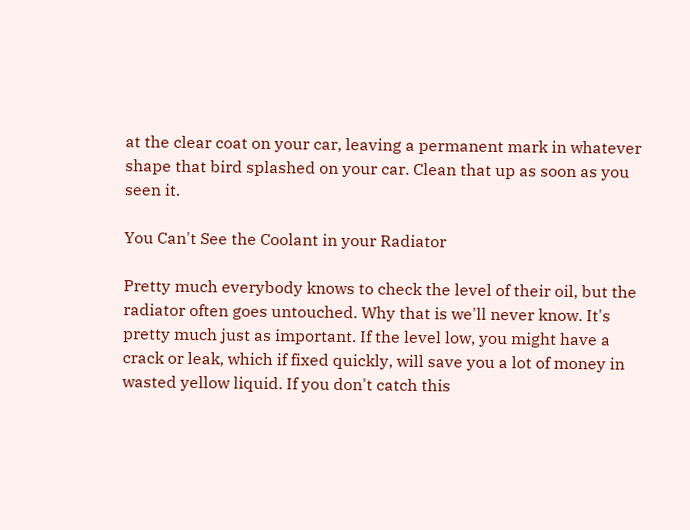at the clear coat on your car, leaving a permanent mark in whatever shape that bird splashed on your car. Clean that up as soon as you seen it.

You Can't See the Coolant in your Radiator

Pretty much everybody knows to check the level of their oil, but the radiator often goes untouched. Why that is we'll never know. It's pretty much just as important. If the level low, you might have a crack or leak, which if fixed quickly, will save you a lot of money in wasted yellow liquid. If you don't catch this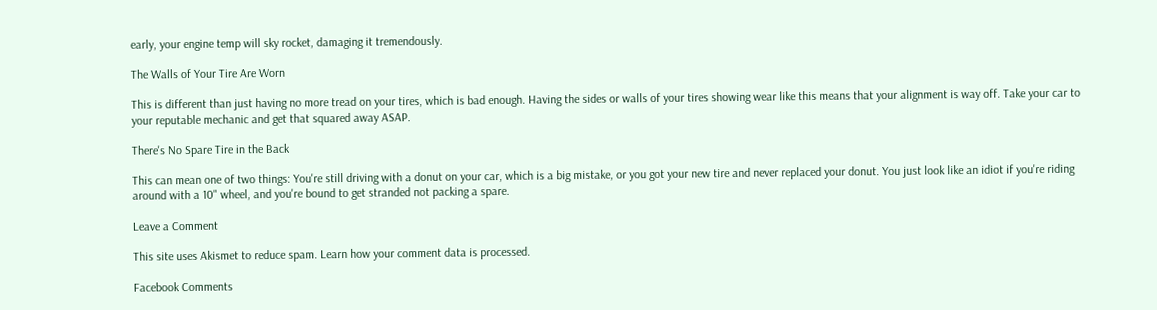early, your engine temp will sky rocket, damaging it tremendously.

The Walls of Your Tire Are Worn

This is different than just having no more tread on your tires, which is bad enough. Having the sides or walls of your tires showing wear like this means that your alignment is way off. Take your car to your reputable mechanic and get that squared away ASAP.

There's No Spare Tire in the Back

This can mean one of two things: You're still driving with a donut on your car, which is a big mistake, or you got your new tire and never replaced your donut. You just look like an idiot if you're riding around with a 10" wheel, and you're bound to get stranded not packing a spare.

Leave a Comment

This site uses Akismet to reduce spam. Learn how your comment data is processed.

Facebook Comments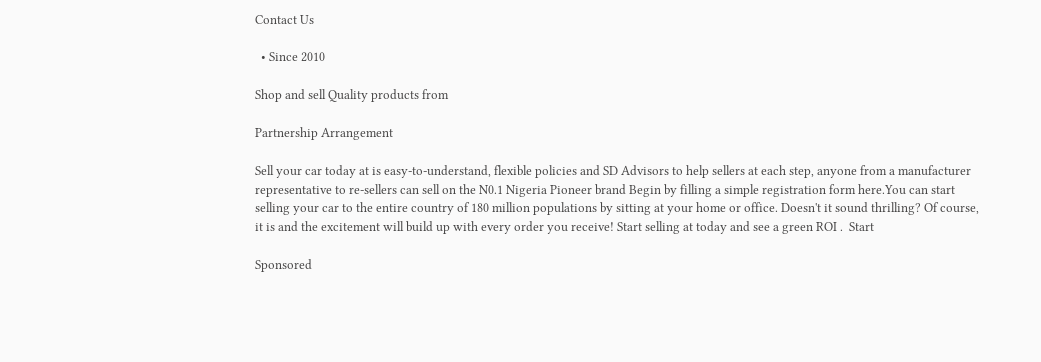Contact Us

  • Since 2010

Shop and sell Quality products from

Partnership Arrangement

Sell your car today at is easy-to-understand, flexible policies and SD Advisors to help sellers at each step, anyone from a manufacturer representative to re-sellers can sell on the N0.1 Nigeria Pioneer brand Begin by filling a simple registration form here.You can start selling your car to the entire country of 180 million populations by sitting at your home or office. Doesn't it sound thrilling? Of course, it is and the excitement will build up with every order you receive! Start selling at today and see a green ROI .  Start

Sponsored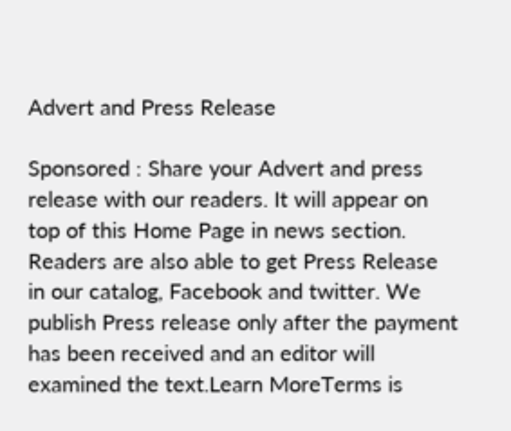Advert and Press Release

Sponsored : Share your Advert and press release with our readers. It will appear on top of this Home Page in news section. Readers are also able to get Press Release in our catalog, Facebook and twitter. We publish Press release only after the payment has been received and an editor will examined the text.Learn MoreTerms is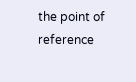the point of reference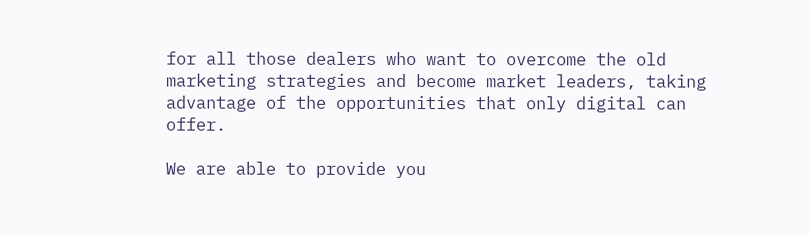for all those dealers who want to overcome the old marketing strategies and become market leaders, taking advantage of the opportunities that only digital can offer.

We are able to provide you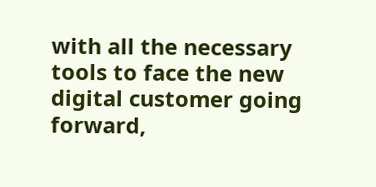with all the necessary tools to face the new digital customer going forward,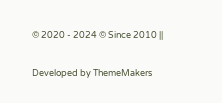© 2020 - 2024 © Since 2010 ||

Developed by ThemeMakers